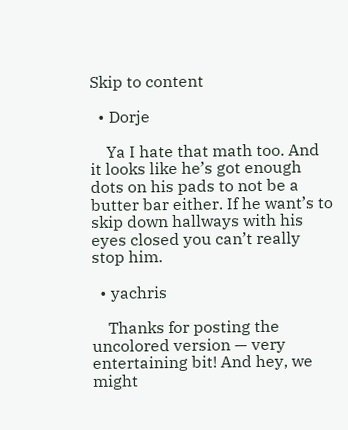Skip to content

  • Dorje

    Ya I hate that math too. And it looks like he’s got enough dots on his pads to not be a butter bar either. If he want’s to skip down hallways with his eyes closed you can’t really stop him.

  • yachris

    Thanks for posting the uncolored version — very entertaining bit! And hey, we might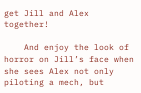get Jill and Alex together!

    And enjoy the look of horror on Jill’s face when she sees Alex not only piloting a mech, but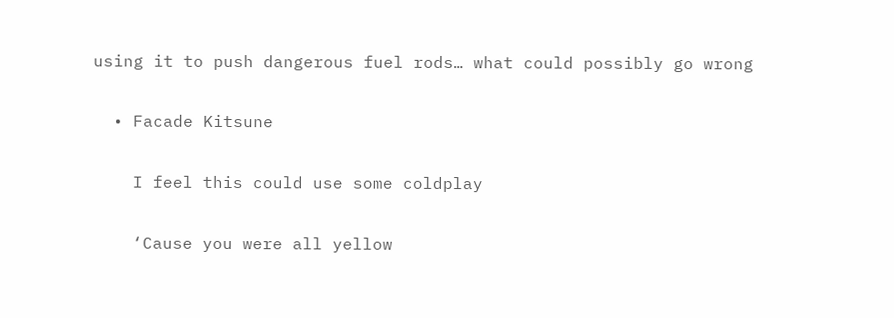using it to push dangerous fuel rods… what could possibly go wrong

  • Facade Kitsune

    I feel this could use some coldplay

    ‘Cause you were all yellow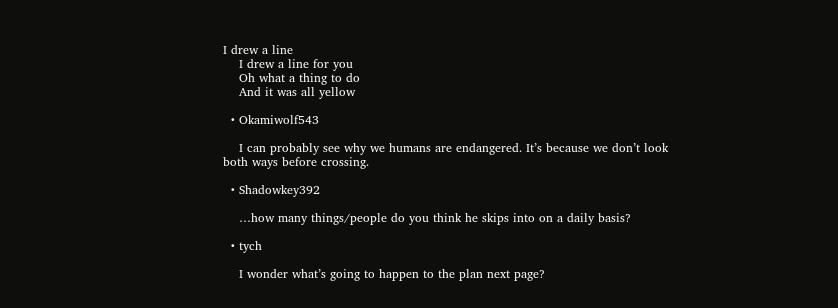I drew a line
    I drew a line for you
    Oh what a thing to do
    And it was all yellow

  • Okamiwolf543

    I can probably see why we humans are endangered. It’s because we don’t look both ways before crossing.

  • Shadowkey392

    …how many things/people do you think he skips into on a daily basis?

  • tych

    I wonder what’s going to happen to the plan next page?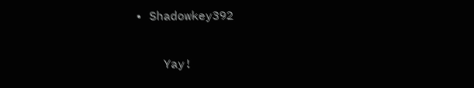• Shadowkey392

    Yay!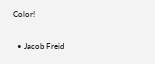Color!

  • Jacob Freid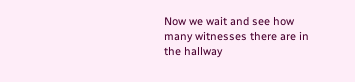Now we wait and see how many witnesses there are in the hallway